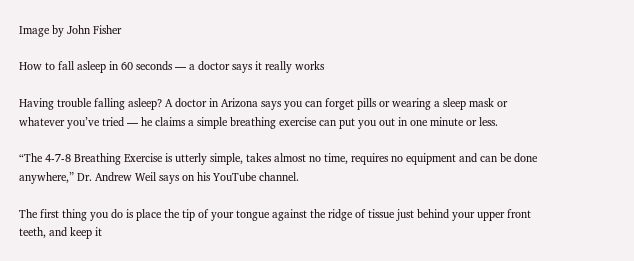Image by John Fisher

How to fall asleep in 60 seconds — a doctor says it really works

Having trouble falling asleep? A doctor in Arizona says you can forget pills or wearing a sleep mask or whatever you’ve tried — he claims a simple breathing exercise can put you out in one minute or less.

“The 4-7-8 Breathing Exercise is utterly simple, takes almost no time, requires no equipment and can be done anywhere,” Dr. Andrew Weil says on his YouTube channel.

The first thing you do is place the tip of your tongue against the ridge of tissue just behind your upper front teeth, and keep it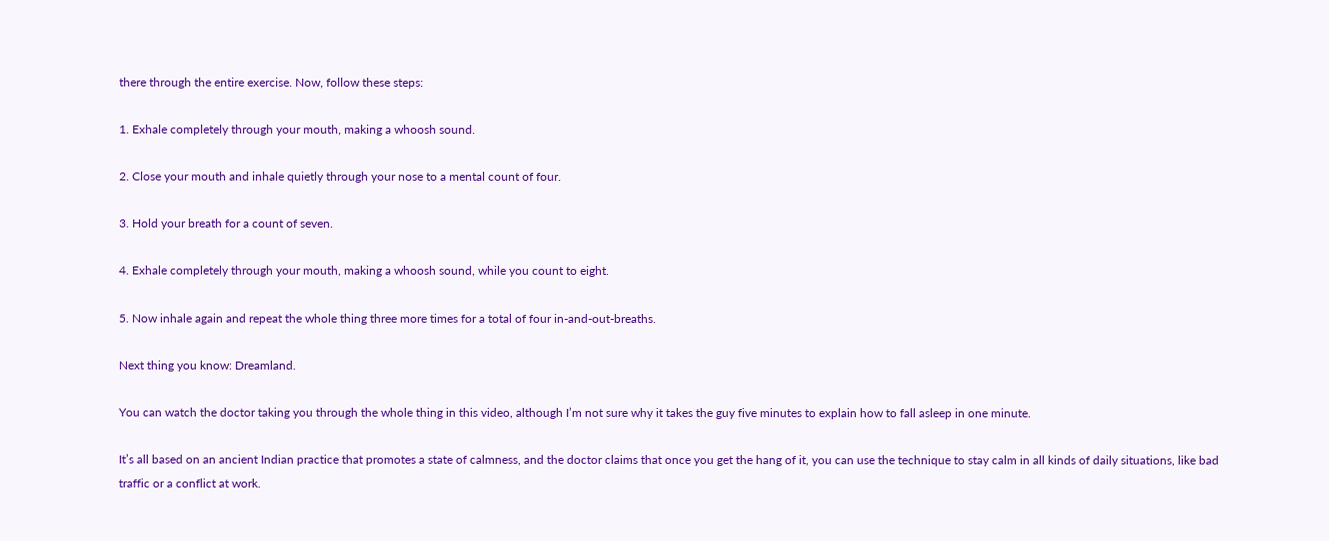there through the entire exercise. Now, follow these steps:

1. Exhale completely through your mouth, making a whoosh sound.

2. Close your mouth and inhale quietly through your nose to a mental count of four.

3. Hold your breath for a count of seven.

4. Exhale completely through your mouth, making a whoosh sound, while you count to eight.

5. Now inhale again and repeat the whole thing three more times for a total of four in-and-out-breaths.

Next thing you know: Dreamland.

You can watch the doctor taking you through the whole thing in this video, although I’m not sure why it takes the guy five minutes to explain how to fall asleep in one minute.

It’s all based on an ancient Indian practice that promotes a state of calmness, and the doctor claims that once you get the hang of it, you can use the technique to stay calm in all kinds of daily situations, like bad traffic or a conflict at work.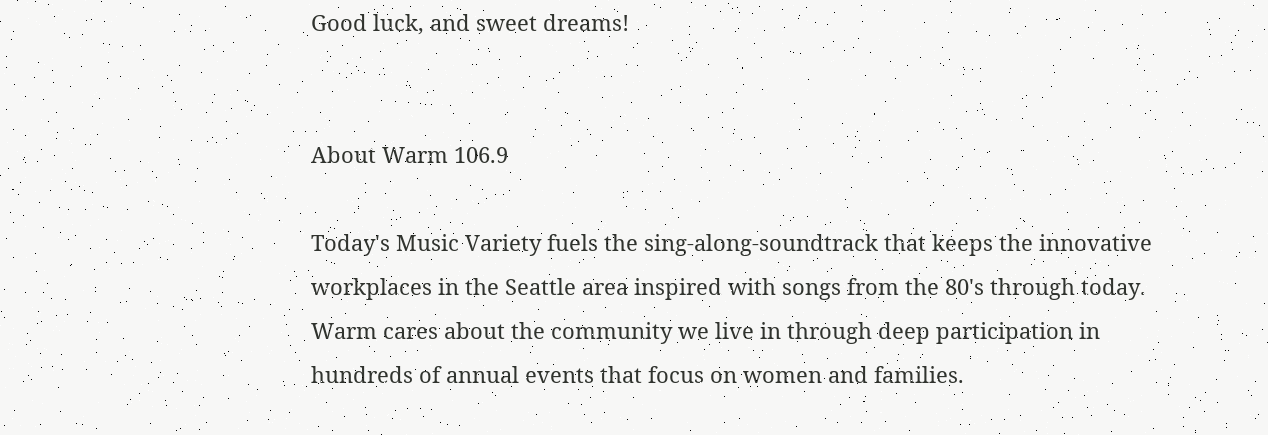Good luck, and sweet dreams!


About Warm 106.9

Today's Music Variety fuels the sing-along-soundtrack that keeps the innovative workplaces in the Seattle area inspired with songs from the 80's through today. Warm cares about the community we live in through deep participation in hundreds of annual events that focus on women and families.